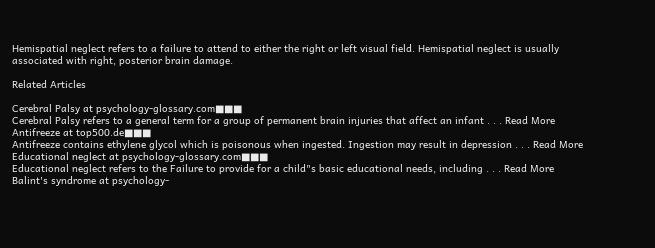Hemispatial neglect refers to a failure to attend to either the right or left visual field. Hemispatial neglect is usually associated with right, posterior brain damage.

Related Articles

Cerebral Palsy at psychology-glossary.com■■■
Cerebral Palsy refers to a general term for a group of permanent brain injuries that affect an infant . . . Read More
Antifreeze at top500.de■■■
Antifreeze contains ethylene glycol which is poisonous when ingested. Ingestion may result in depression . . . Read More
Educational neglect at psychology-glossary.com■■■
Educational neglect refers to the Failure to provide for a child"s basic educational needs, including . . . Read More
Balint's syndrome at psychology-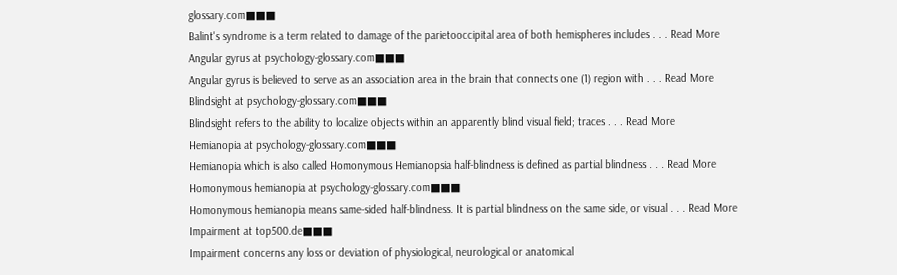glossary.com■■■
Balint's syndrome is a term related to damage of the parietooccipital area of both hemispheres includes . . . Read More
Angular gyrus at psychology-glossary.com■■■
Angular gyrus is believed to serve as an association area in the brain that connects one (1) region with . . . Read More
Blindsight at psychology-glossary.com■■■
Blindsight refers to the ability to localize objects within an apparently blind visual field; traces . . . Read More
Hemianopia at psychology-glossary.com■■■
Hemianopia which is also called Homonymous Hemianopsia half-blindness is defined as partial blindness . . . Read More
Homonymous hemianopia at psychology-glossary.com■■■
Homonymous hemianopia means same-sided half-blindness. It is partial blindness on the same side, or visual . . . Read More
Impairment at top500.de■■■
Impairment concerns any loss or deviation of physiological, neurological or anatomical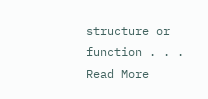structure or function . . . Read More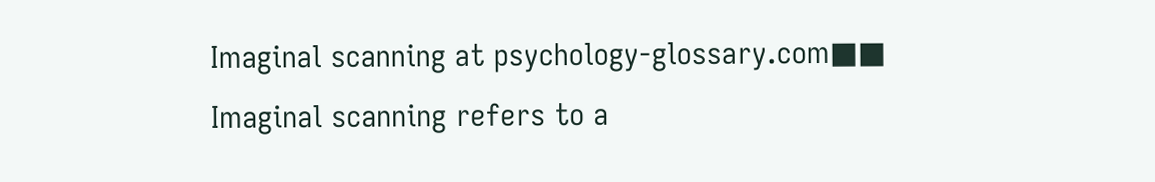Imaginal scanning at psychology-glossary.com■■
Imaginal scanning refers to a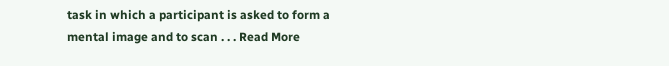task in which a participant is asked to form a mental image and to scan . . . Read More